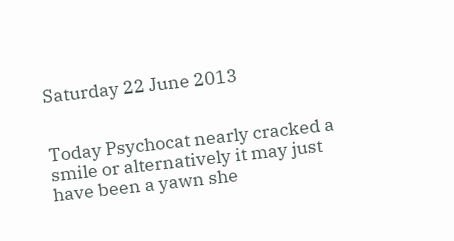Saturday 22 June 2013


Today Psychocat nearly cracked a smile or alternatively it may just have been a yawn she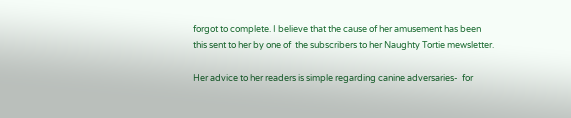forgot to complete. I believe that the cause of her amusement has been this sent to her by one of  the subscribers to her Naughty Tortie mewsletter.

Her advice to her readers is simple regarding canine adversaries-  for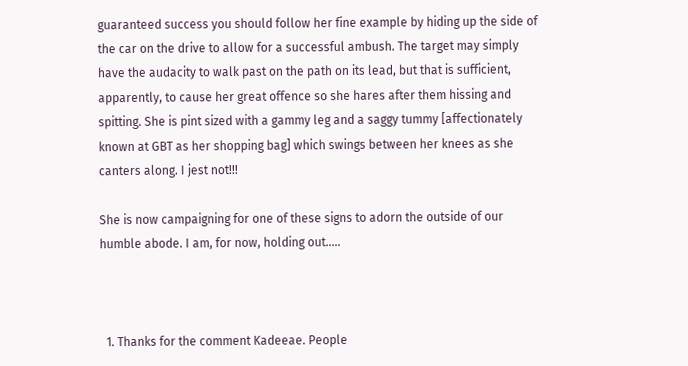guaranteed success you should follow her fine example by hiding up the side of the car on the drive to allow for a successful ambush. The target may simply have the audacity to walk past on the path on its lead, but that is sufficient, apparently, to cause her great offence so she hares after them hissing and spitting. She is pint sized with a gammy leg and a saggy tummy [affectionately known at GBT as her shopping bag] which swings between her knees as she canters along. I jest not!!!

She is now campaigning for one of these signs to adorn the outside of our humble abode. I am, for now, holding out.....



  1. Thanks for the comment Kadeeae. People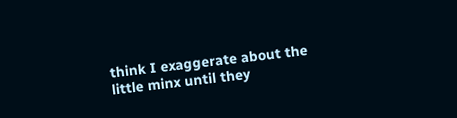think I exaggerate about the little minx until they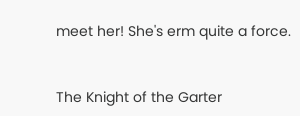meet her! She's erm quite a force.


The Knight of the Garter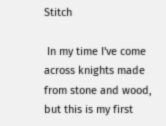Stitch

 In my time I've come across knights made from stone and wood, but this is my first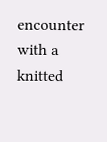encounter with a knitted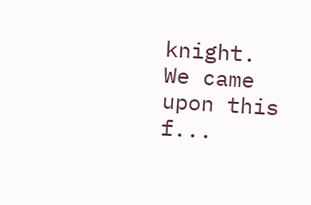knight. We came upon this f...